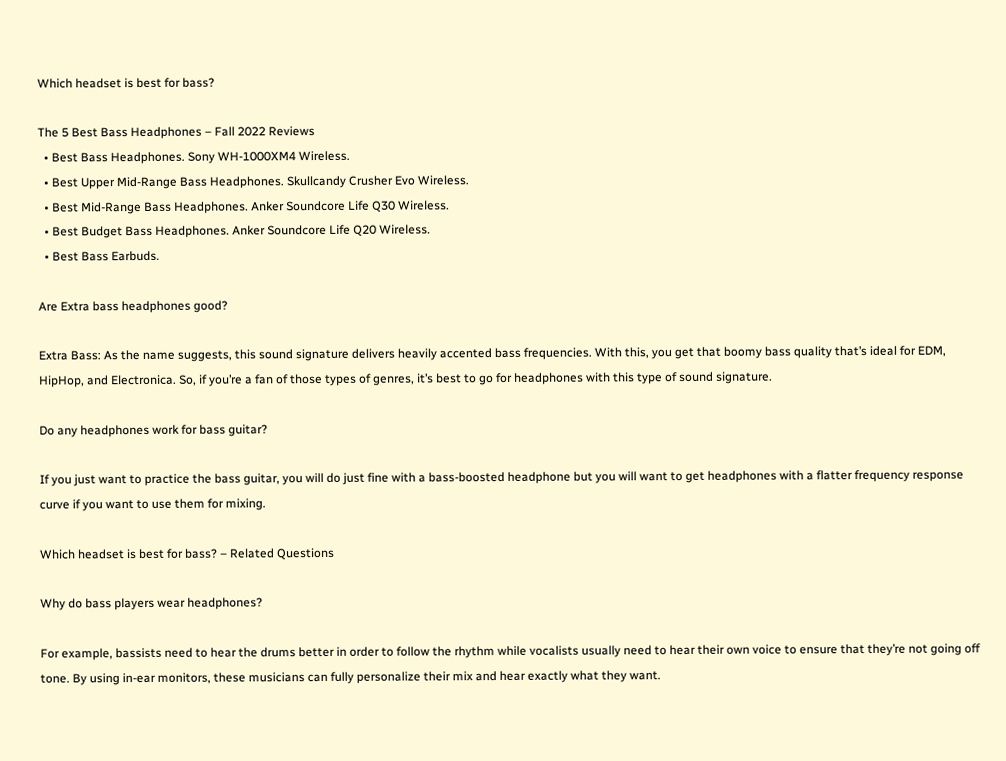Which headset is best for bass?

The 5 Best Bass Headphones – Fall 2022 Reviews
  • Best Bass Headphones. Sony WH-1000XM4 Wireless.
  • Best Upper Mid-Range Bass Headphones. Skullcandy Crusher Evo Wireless.
  • Best Mid-Range Bass Headphones. Anker Soundcore Life Q30 Wireless.
  • Best Budget Bass Headphones. Anker Soundcore Life Q20 Wireless.
  • Best Bass Earbuds.

Are Extra bass headphones good?

Extra Bass: As the name suggests, this sound signature delivers heavily accented bass frequencies. With this, you get that boomy bass quality that’s ideal for EDM, HipHop, and Electronica. So, if you’re a fan of those types of genres, it’s best to go for headphones with this type of sound signature.

Do any headphones work for bass guitar?

If you just want to practice the bass guitar, you will do just fine with a bass-boosted headphone but you will want to get headphones with a flatter frequency response curve if you want to use them for mixing.

Which headset is best for bass? – Related Questions

Why do bass players wear headphones?

For example, bassists need to hear the drums better in order to follow the rhythm while vocalists usually need to hear their own voice to ensure that they’re not going off tone. By using in-ear monitors, these musicians can fully personalize their mix and hear exactly what they want.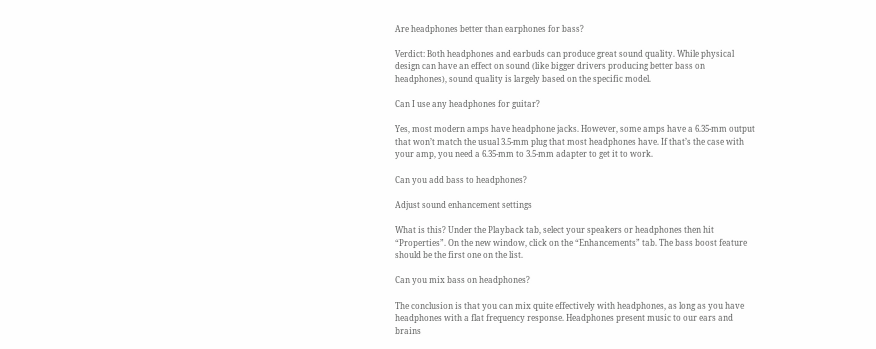Are headphones better than earphones for bass?

Verdict: Both headphones and earbuds can produce great sound quality. While physical design can have an effect on sound (like bigger drivers producing better bass on headphones), sound quality is largely based on the specific model.

Can I use any headphones for guitar?

Yes, most modern amps have headphone jacks. However, some amps have a 6.35-mm output that won’t match the usual 3.5-mm plug that most headphones have. If that’s the case with your amp, you need a 6.35-mm to 3.5-mm adapter to get it to work.

Can you add bass to headphones?

Adjust sound enhancement settings

What is this? Under the Playback tab, select your speakers or headphones then hit “Properties”. On the new window, click on the “Enhancements” tab. The bass boost feature should be the first one on the list.

Can you mix bass on headphones?

The conclusion is that you can mix quite effectively with headphones, as long as you have headphones with a flat frequency response. Headphones present music to our ears and brains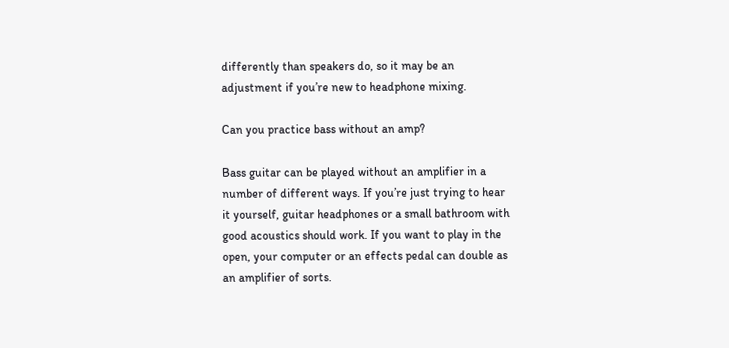differently than speakers do, so it may be an adjustment if you’re new to headphone mixing.

Can you practice bass without an amp?

Bass guitar can be played without an amplifier in a number of different ways. If you’re just trying to hear it yourself, guitar headphones or a small bathroom with good acoustics should work. If you want to play in the open, your computer or an effects pedal can double as an amplifier of sorts.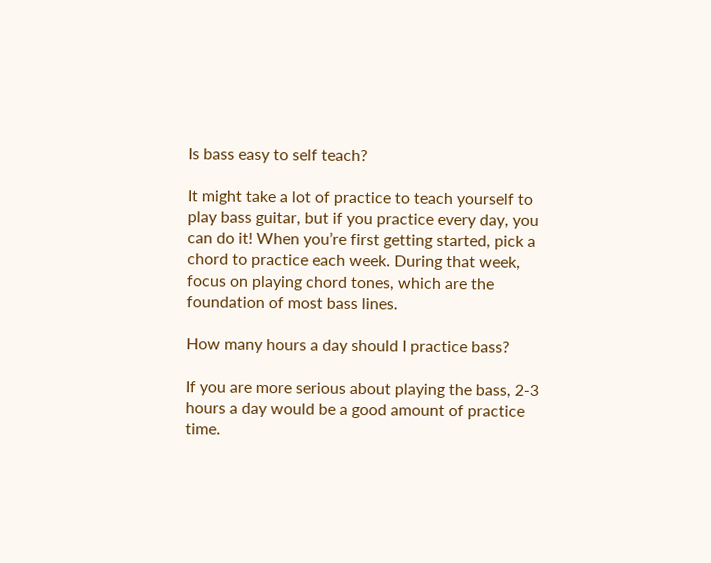Is bass easy to self teach?

It might take a lot of practice to teach yourself to play bass guitar, but if you practice every day, you can do it! When you’re first getting started, pick a chord to practice each week. During that week, focus on playing chord tones, which are the foundation of most bass lines.

How many hours a day should I practice bass?

If you are more serious about playing the bass, 2-3 hours a day would be a good amount of practice time.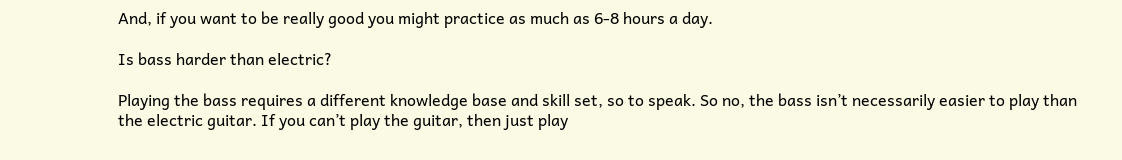And, if you want to be really good you might practice as much as 6-8 hours a day.

Is bass harder than electric?

Playing the bass requires a different knowledge base and skill set, so to speak. So no, the bass isn’t necessarily easier to play than the electric guitar. If you can’t play the guitar, then just play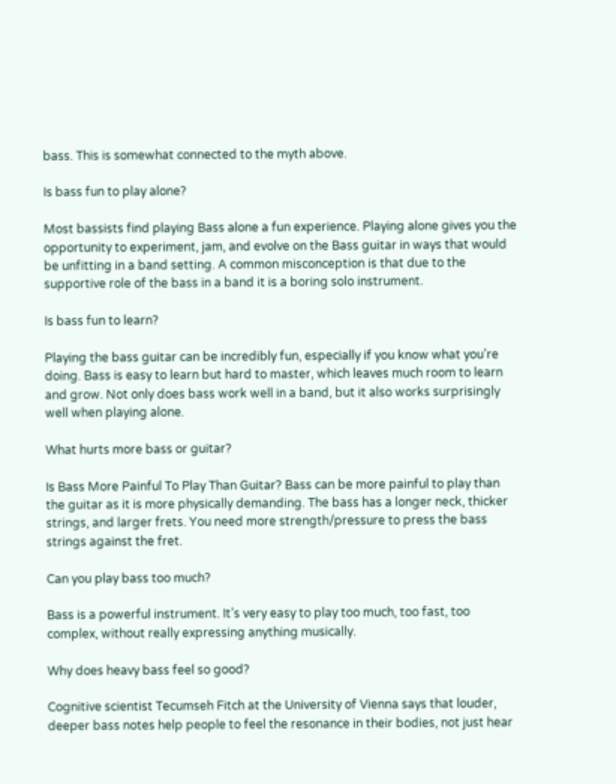bass. This is somewhat connected to the myth above.

Is bass fun to play alone?

Most bassists find playing Bass alone a fun experience. Playing alone gives you the opportunity to experiment, jam, and evolve on the Bass guitar in ways that would be unfitting in a band setting. A common misconception is that due to the supportive role of the bass in a band it is a boring solo instrument.

Is bass fun to learn?

Playing the bass guitar can be incredibly fun, especially if you know what you’re doing. Bass is easy to learn but hard to master, which leaves much room to learn and grow. Not only does bass work well in a band, but it also works surprisingly well when playing alone.

What hurts more bass or guitar?

Is Bass More Painful To Play Than Guitar? Bass can be more painful to play than the guitar as it is more physically demanding. The bass has a longer neck, thicker strings, and larger frets. You need more strength/pressure to press the bass strings against the fret.

Can you play bass too much?

Bass is a powerful instrument. It’s very easy to play too much, too fast, too complex, without really expressing anything musically.

Why does heavy bass feel so good?

Cognitive scientist Tecumseh Fitch at the University of Vienna says that louder, deeper bass notes help people to feel the resonance in their bodies, not just hear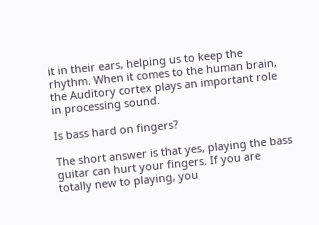it in their ears, helping us to keep the rhythm. When it comes to the human brain, the Auditory cortex plays an important role in processing sound.

Is bass hard on fingers?

The short answer is that yes, playing the bass guitar can hurt your fingers. If you are totally new to playing, you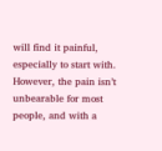will find it painful, especially to start with. However, the pain isn’t unbearable for most people, and with a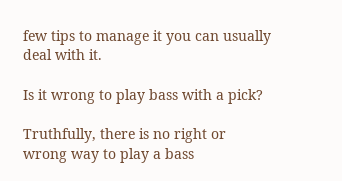few tips to manage it you can usually deal with it.

Is it wrong to play bass with a pick?

Truthfully, there is no right or wrong way to play a bass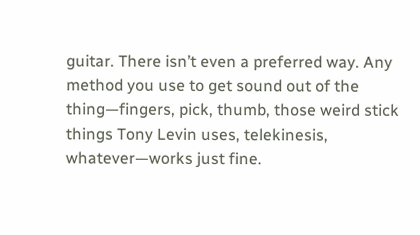guitar. There isn’t even a preferred way. Any method you use to get sound out of the thing—fingers, pick, thumb, those weird stick things Tony Levin uses, telekinesis, whatever—works just fine.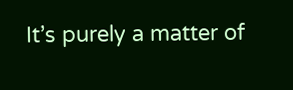It’s purely a matter of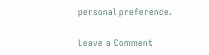personal preference.

Leave a Comment